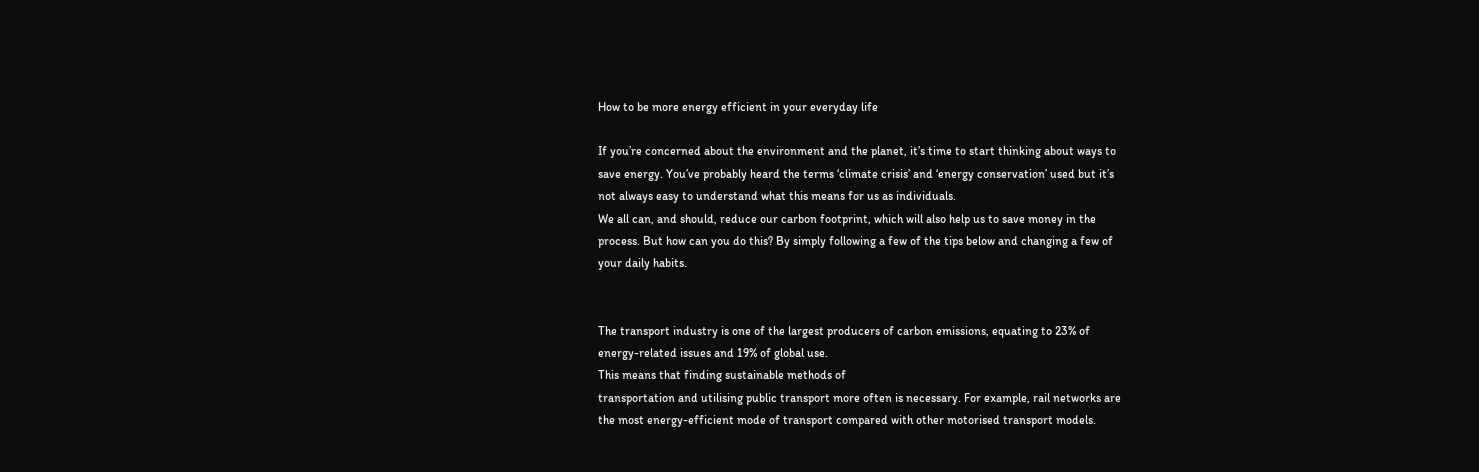How to be more energy efficient in your everyday life

If you’re concerned about the environment and the planet, it’s time to start thinking about ways to
save energy. You’ve probably heard the terms ‘climate crisis’ and ‘energy conservation’ used but it’s
not always easy to understand what this means for us as individuals.
We all can, and should, reduce our carbon footprint, which will also help us to save money in the
process. But how can you do this? By simply following a few of the tips below and changing a few of
your daily habits.


The transport industry is one of the largest producers of carbon emissions, equating to 23% of
energy-related issues and 19% of global use.
This means that finding sustainable methods of
transportation and utilising public transport more often is necessary. For example, rail networks are
the most energy-efficient mode of transport compared with other motorised transport models.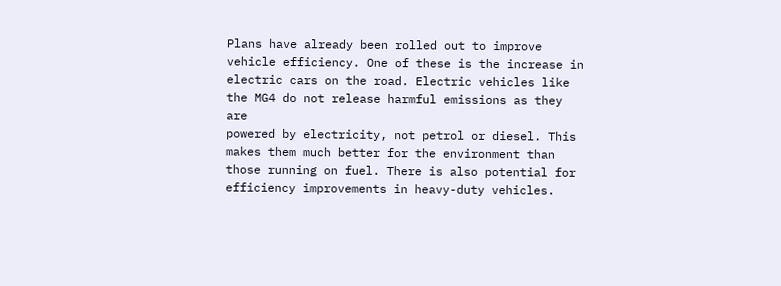Plans have already been rolled out to improve vehicle efficiency. One of these is the increase in
electric cars on the road. Electric vehicles like the MG4 do not release harmful emissions as they are
powered by electricity, not petrol or diesel. This makes them much better for the environment than
those running on fuel. There is also potential for efficiency improvements in heavy-duty vehicles.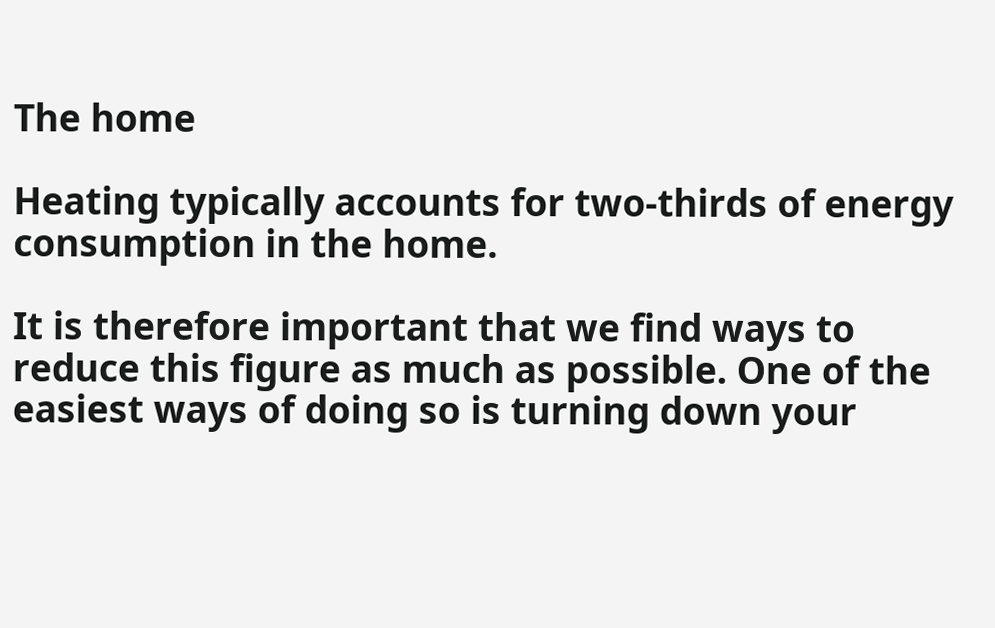The home

Heating typically accounts for two-thirds of energy consumption in the home.

It is therefore important that we find ways to reduce this figure as much as possible. One of the easiest ways of doing so is turning down your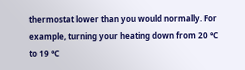thermostat lower than you would normally. For example, turning your heating down from 20 °C to 19 °C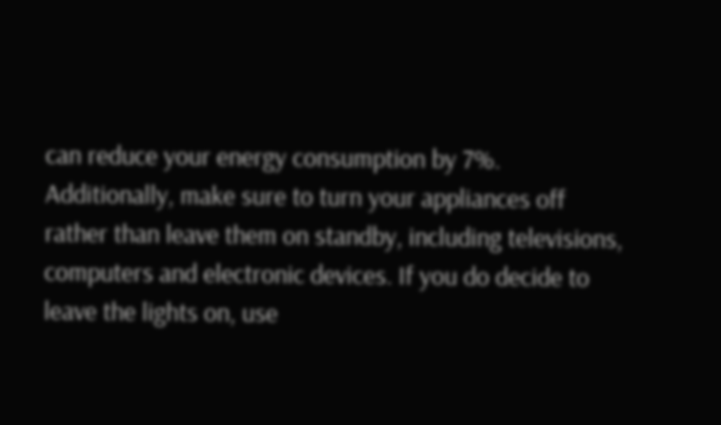can reduce your energy consumption by 7%.
Additionally, make sure to turn your appliances off rather than leave them on standby, including televisions, computers and electronic devices. If you do decide to leave the lights on, use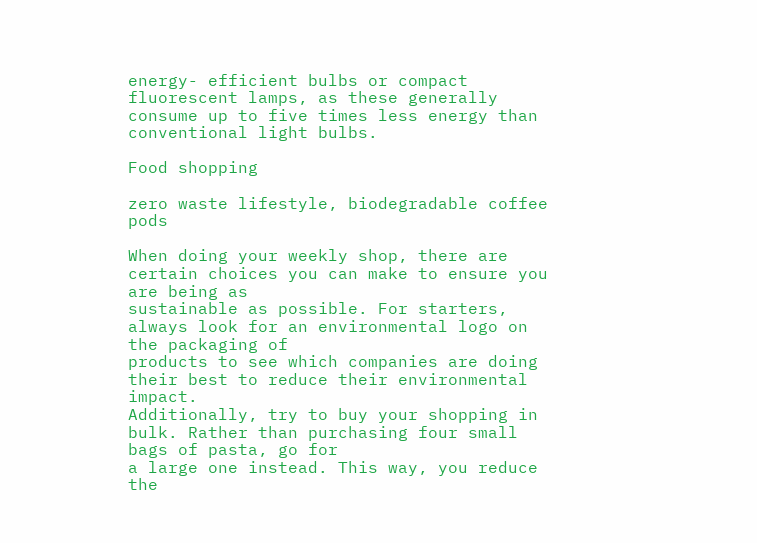energy- efficient bulbs or compact fluorescent lamps, as these generally consume up to five times less energy than conventional light bulbs.

Food shopping

zero waste lifestyle, biodegradable coffee pods

When doing your weekly shop, there are certain choices you can make to ensure you are being as
sustainable as possible. For starters, always look for an environmental logo on the packaging of
products to see which companies are doing their best to reduce their environmental impact.
Additionally, try to buy your shopping in bulk. Rather than purchasing four small bags of pasta, go for
a large one instead. This way, you reduce the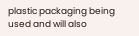plastic packaging being used and will also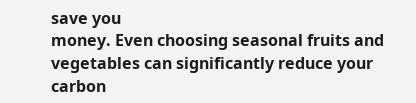save you
money. Even choosing seasonal fruits and vegetables can significantly reduce your carbon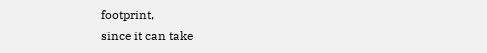footprint,
since it can take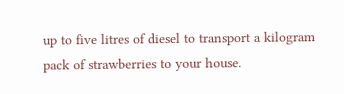up to five litres of diesel to transport a kilogram pack of strawberries to your house.